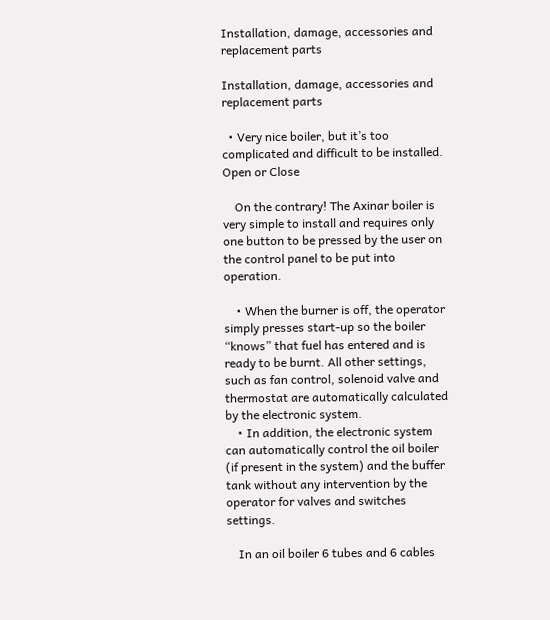Installation, damage, accessories and replacement parts

Installation, damage, accessories and replacement parts

  • Very nice boiler, but it’s too complicated and difficult to be installed. Open or Close

    On the contrary! The Axinar boiler is very simple to install and requires only one button to be pressed by the user on the control panel to be put into operation.

    • When the burner is off, the operator simply presses start-up so the boiler “knows” that fuel has entered and is ready to be burnt. All other settings, such as fan control, solenoid valve and thermostat are automatically calculated by the electronic system.
    • In addition, the electronic system can automatically control the oil boiler (if present in the system) and the buffer tank without any intervention by the operator for valves and switches settings.

    In an oil boiler 6 tubes and 6 cables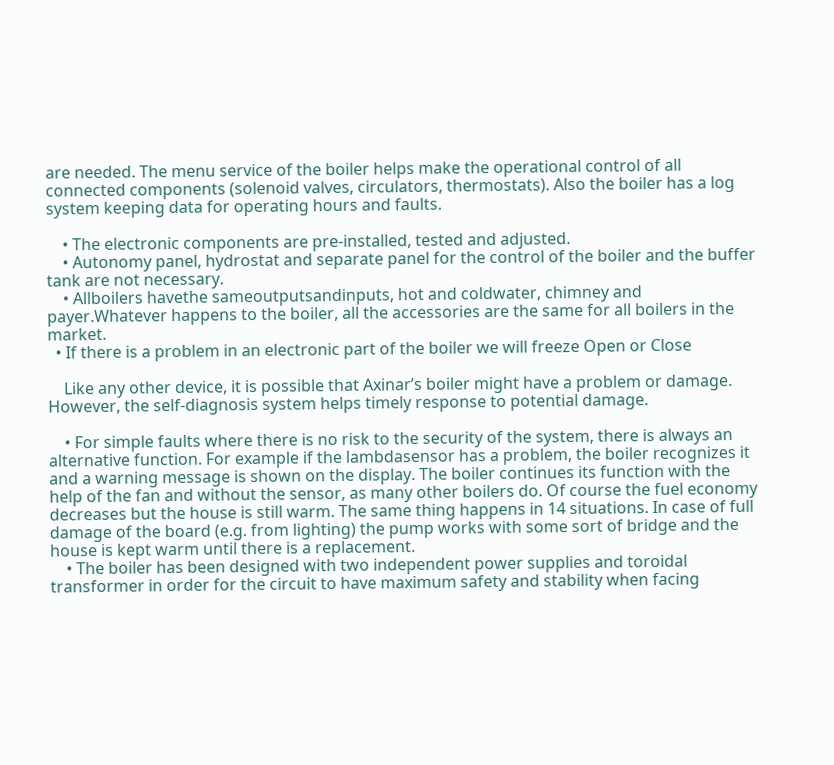are needed. The menu service of the boiler helps make the operational control of all connected components (solenoid valves, circulators, thermostats). Also the boiler has a log system keeping data for operating hours and faults.

    • The electronic components are pre-installed, tested and adjusted.
    • Autonomy panel, hydrostat and separate panel for the control of the boiler and the buffer tank are not necessary.
    • Allboilers havethe sameoutputsandinputs, hot and coldwater, chimney and payer.Whatever happens to the boiler, all the accessories are the same for all boilers in the market.
  • If there is a problem in an electronic part of the boiler we will freeze Open or Close

    Like any other device, it is possible that Axinar’s boiler might have a problem or damage. However, the self-diagnosis system helps timely response to potential damage.

    • For simple faults where there is no risk to the security of the system, there is always an alternative function. For example if the lambdasensor has a problem, the boiler recognizes it and a warning message is shown on the display. The boiler continues its function with the help of the fan and without the sensor, as many other boilers do. Of course the fuel economy decreases but the house is still warm. The same thing happens in 14 situations. In case of full damage of the board (e.g. from lighting) the pump works with some sort of bridge and the house is kept warm until there is a replacement.
    • The boiler has been designed with two independent power supplies and toroidal transformer in order for the circuit to have maximum safety and stability when facing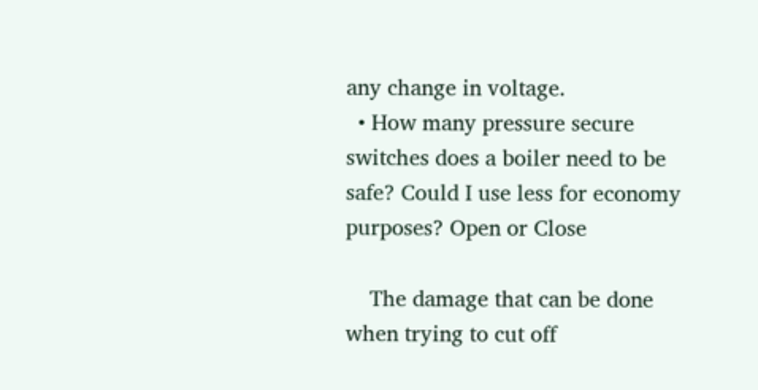any change in voltage.
  • How many pressure secure switches does a boiler need to be safe? Could I use less for economy purposes? Open or Close

    The damage that can be done when trying to cut off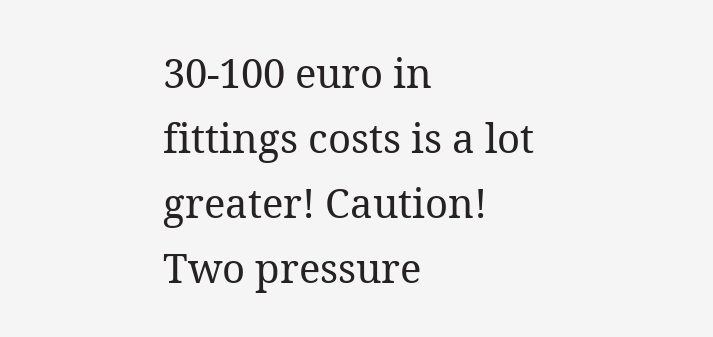30-100 euro in fittings costs is a lot greater! Caution! Two pressure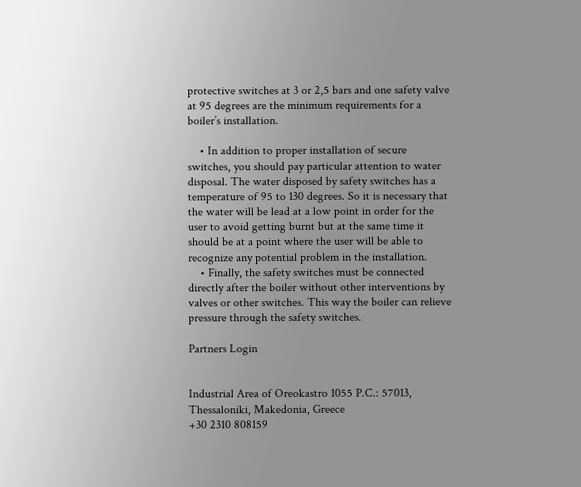protective switches at 3 or 2,5 bars and one safety valve at 95 degrees are the minimum requirements for a boiler’s installation.

    • In addition to proper installation of secure switches, you should pay particular attention to water disposal. The water disposed by safety switches has a temperature of 95 to 130 degrees. So it is necessary that the water will be lead at a low point in order for the user to avoid getting burnt but at the same time it should be at a point where the user will be able to recognize any potential problem in the installation.
    • Finally, the safety switches must be connected directly after the boiler without other interventions by valves or other switches. This way the boiler can relieve pressure through the safety switches.

Partners Login


Industrial Area of Oreokastro 1055 P.C.: 57013, Thessaloniki, Makedonia, Greece
+30 2310 808159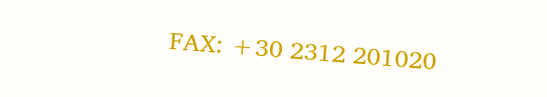FAX: +30 2312 201020